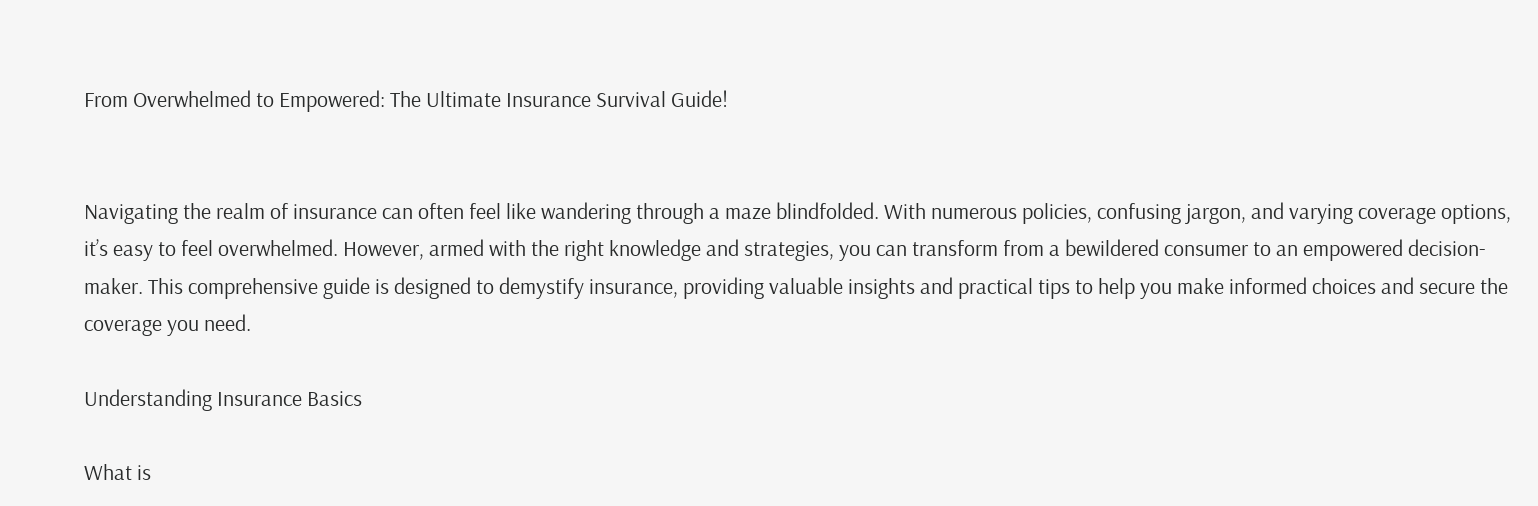From Overwhelmed to Empowered: The Ultimate Insurance Survival Guide!


Navigating the realm of insurance can often feel like wandering through a maze blindfolded. With numerous policies, confusing jargon, and varying coverage options, it’s easy to feel overwhelmed. However, armed with the right knowledge and strategies, you can transform from a bewildered consumer to an empowered decision-maker. This comprehensive guide is designed to demystify insurance, providing valuable insights and practical tips to help you make informed choices and secure the coverage you need.

Understanding Insurance Basics

What is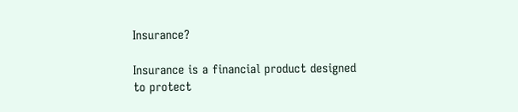Insurance?

Insurance is a financial product designed to protect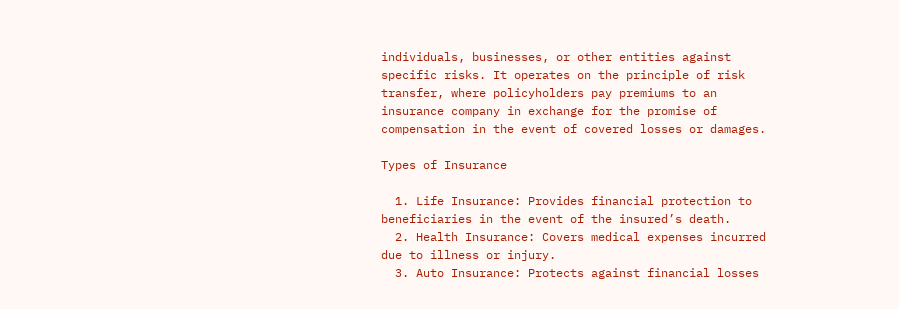individuals, businesses, or other entities against specific risks. It operates on the principle of risk transfer, where policyholders pay premiums to an insurance company in exchange for the promise of compensation in the event of covered losses or damages.

Types of Insurance

  1. Life Insurance: Provides financial protection to beneficiaries in the event of the insured’s death.
  2. Health Insurance: Covers medical expenses incurred due to illness or injury.
  3. Auto Insurance: Protects against financial losses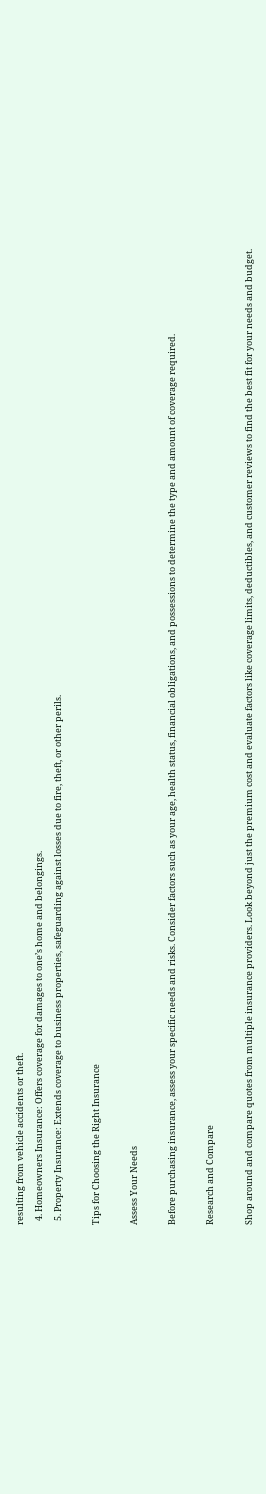resulting from vehicle accidents or theft.
  4. Homeowners Insurance: Offers coverage for damages to one’s home and belongings.
  5. Property Insurance: Extends coverage to business properties, safeguarding against losses due to fire, theft, or other perils.

Tips for Choosing the Right Insurance

Assess Your Needs

Before purchasing insurance, assess your specific needs and risks. Consider factors such as your age, health status, financial obligations, and possessions to determine the type and amount of coverage required.

Research and Compare

Shop around and compare quotes from multiple insurance providers. Look beyond just the premium cost and evaluate factors like coverage limits, deductibles, and customer reviews to find the best fit for your needs and budget.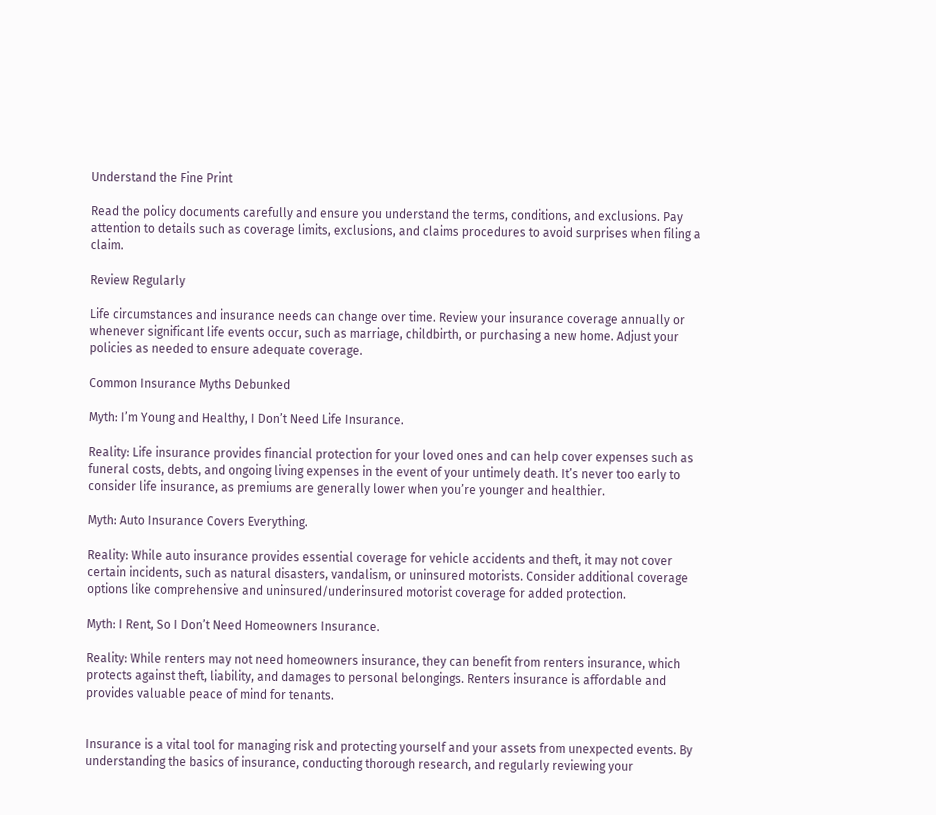Understand the Fine Print

Read the policy documents carefully and ensure you understand the terms, conditions, and exclusions. Pay attention to details such as coverage limits, exclusions, and claims procedures to avoid surprises when filing a claim.

Review Regularly

Life circumstances and insurance needs can change over time. Review your insurance coverage annually or whenever significant life events occur, such as marriage, childbirth, or purchasing a new home. Adjust your policies as needed to ensure adequate coverage.

Common Insurance Myths Debunked

Myth: I’m Young and Healthy, I Don’t Need Life Insurance.

Reality: Life insurance provides financial protection for your loved ones and can help cover expenses such as funeral costs, debts, and ongoing living expenses in the event of your untimely death. It’s never too early to consider life insurance, as premiums are generally lower when you’re younger and healthier.

Myth: Auto Insurance Covers Everything.

Reality: While auto insurance provides essential coverage for vehicle accidents and theft, it may not cover certain incidents, such as natural disasters, vandalism, or uninsured motorists. Consider additional coverage options like comprehensive and uninsured/underinsured motorist coverage for added protection.

Myth: I Rent, So I Don’t Need Homeowners Insurance.

Reality: While renters may not need homeowners insurance, they can benefit from renters insurance, which protects against theft, liability, and damages to personal belongings. Renters insurance is affordable and provides valuable peace of mind for tenants.


Insurance is a vital tool for managing risk and protecting yourself and your assets from unexpected events. By understanding the basics of insurance, conducting thorough research, and regularly reviewing your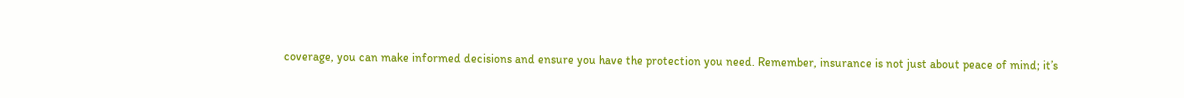coverage, you can make informed decisions and ensure you have the protection you need. Remember, insurance is not just about peace of mind; it’s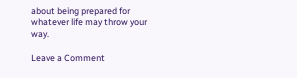about being prepared for whatever life may throw your way.

Leave a Comment